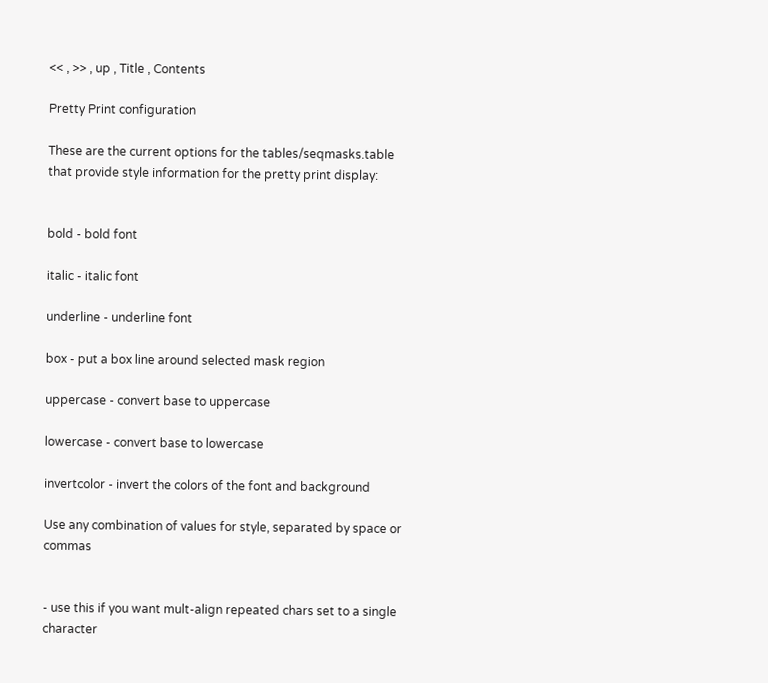<< , >> , up , Title , Contents

Pretty Print configuration

These are the current options for the tables/seqmasks.table that provide style information for the pretty print display:


bold - bold font

italic - italic font

underline - underline font

box - put a box line around selected mask region

uppercase - convert base to uppercase

lowercase - convert base to lowercase

invertcolor - invert the colors of the font and background

Use any combination of values for style, separated by space or commas


- use this if you want mult-align repeated chars set to a single character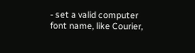- set a valid computer font name, like Courier,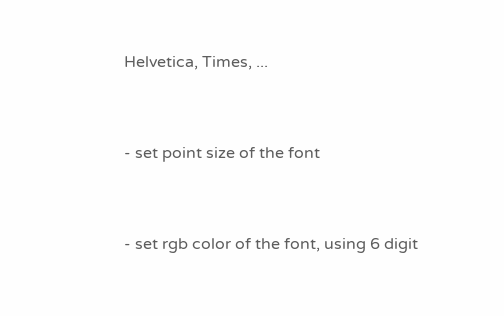Helvetica, Times, ...


- set point size of the font


- set rgb color of the font, using 6 digit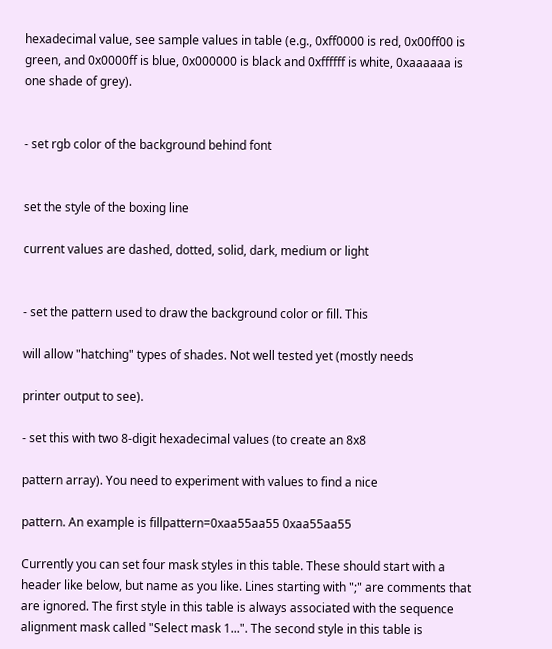hexadecimal value, see sample values in table (e.g., 0xff0000 is red, 0x00ff00 is green, and 0x0000ff is blue, 0x000000 is black and 0xffffff is white, 0xaaaaaa is one shade of grey).


- set rgb color of the background behind font


set the style of the boxing line

current values are dashed, dotted, solid, dark, medium or light


- set the pattern used to draw the background color or fill. This

will allow "hatching" types of shades. Not well tested yet (mostly needs

printer output to see).

- set this with two 8-digit hexadecimal values (to create an 8x8

pattern array). You need to experiment with values to find a nice

pattern. An example is fillpattern=0xaa55aa55 0xaa55aa55

Currently you can set four mask styles in this table. These should start with a header like below, but name as you like. Lines starting with ";" are comments that are ignored. The first style in this table is always associated with the sequence alignment mask called "Select mask 1...". The second style in this table is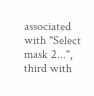associated with "Select mask 2...", third with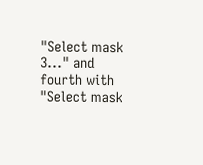"Select mask 3..." and fourth with "Select mask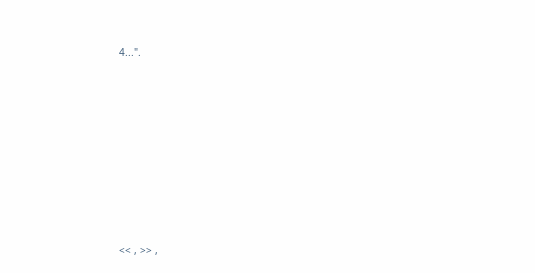4...".










<< , >> ,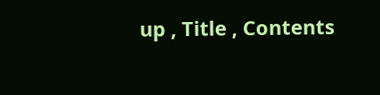up , Title , Contents